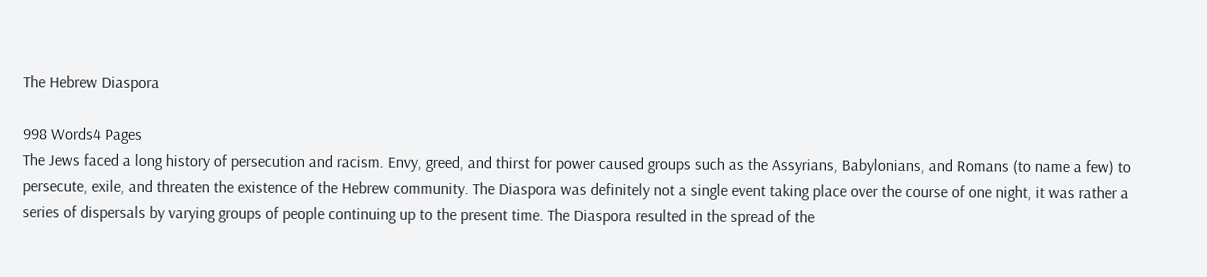The Hebrew Diaspora

998 Words4 Pages
The Jews faced a long history of persecution and racism. Envy, greed, and thirst for power caused groups such as the Assyrians, Babylonians, and Romans (to name a few) to persecute, exile, and threaten the existence of the Hebrew community. The Diaspora was definitely not a single event taking place over the course of one night, it was rather a series of dispersals by varying groups of people continuing up to the present time. The Diaspora resulted in the spread of the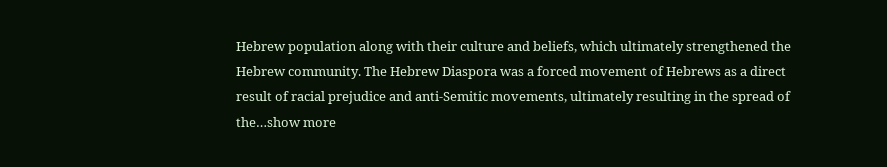Hebrew population along with their culture and beliefs, which ultimately strengthened the Hebrew community. The Hebrew Diaspora was a forced movement of Hebrews as a direct result of racial prejudice and anti-Semitic movements, ultimately resulting in the spread of the…show more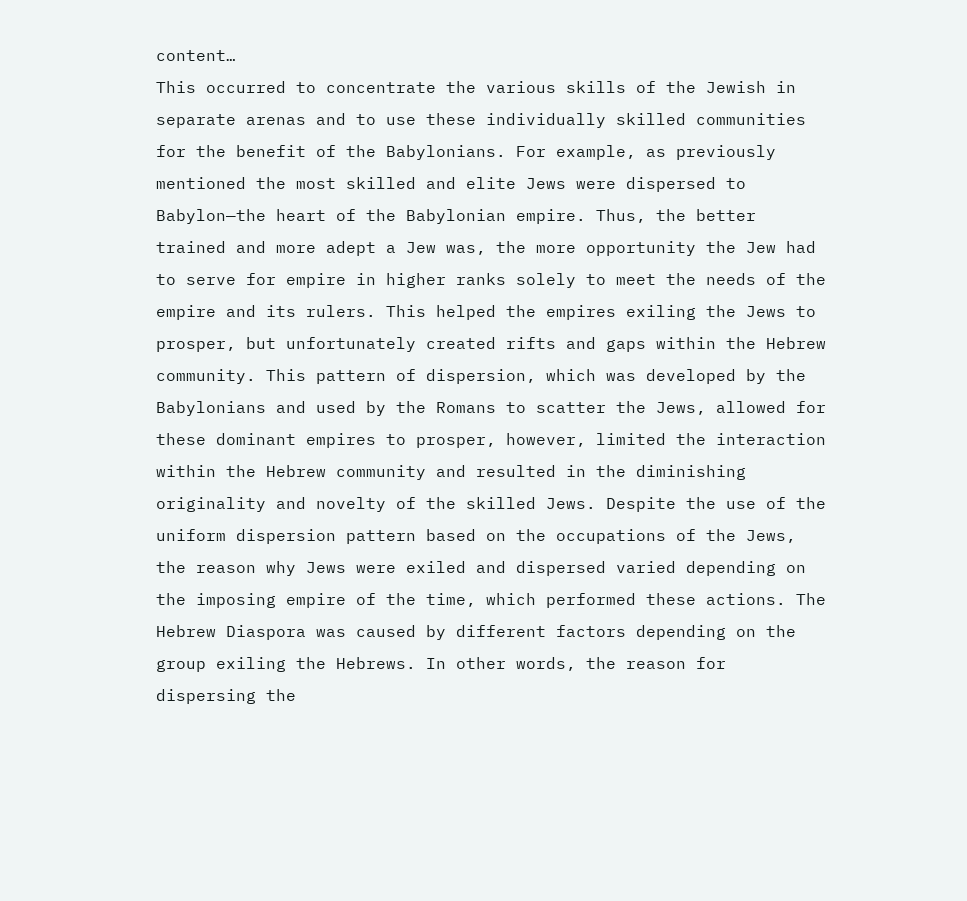content…
This occurred to concentrate the various skills of the Jewish in separate arenas and to use these individually skilled communities for the benefit of the Babylonians. For example, as previously mentioned the most skilled and elite Jews were dispersed to Babylon—the heart of the Babylonian empire. Thus, the better trained and more adept a Jew was, the more opportunity the Jew had to serve for empire in higher ranks solely to meet the needs of the empire and its rulers. This helped the empires exiling the Jews to prosper, but unfortunately created rifts and gaps within the Hebrew community. This pattern of dispersion, which was developed by the Babylonians and used by the Romans to scatter the Jews, allowed for these dominant empires to prosper, however, limited the interaction within the Hebrew community and resulted in the diminishing originality and novelty of the skilled Jews. Despite the use of the uniform dispersion pattern based on the occupations of the Jews, the reason why Jews were exiled and dispersed varied depending on the imposing empire of the time, which performed these actions. The Hebrew Diaspora was caused by different factors depending on the group exiling the Hebrews. In other words, the reason for dispersing the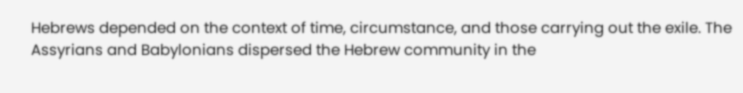Hebrews depended on the context of time, circumstance, and those carrying out the exile. The Assyrians and Babylonians dispersed the Hebrew community in the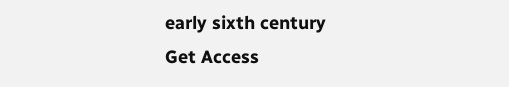early sixth century
Get Access